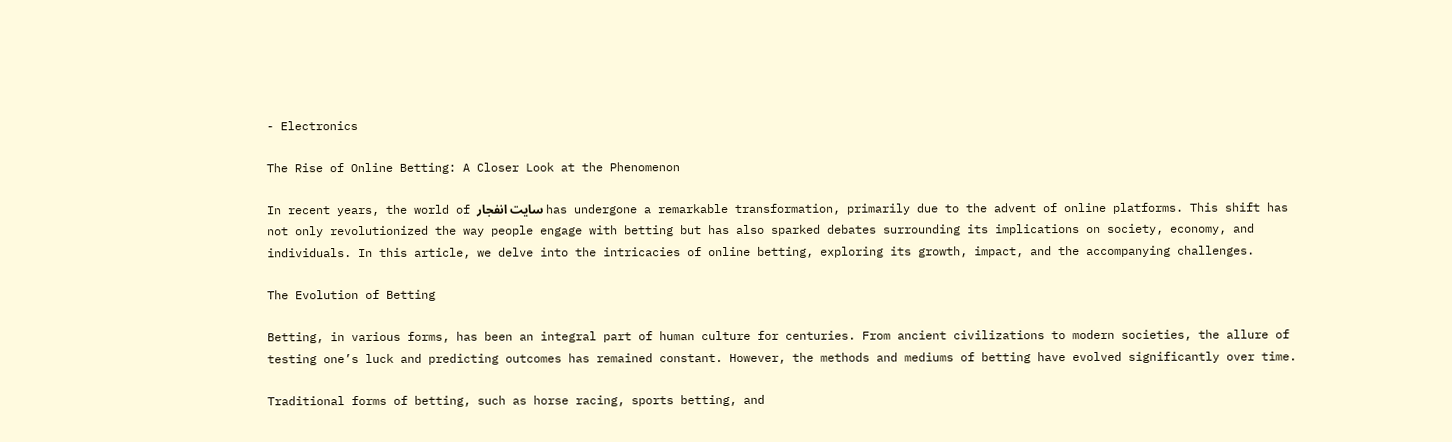- Electronics

The Rise of Online Betting: A Closer Look at the Phenomenon

In recent years, the world of سایت انفجار has undergone a remarkable transformation, primarily due to the advent of online platforms. This shift has not only revolutionized the way people engage with betting but has also sparked debates surrounding its implications on society, economy, and individuals. In this article, we delve into the intricacies of online betting, exploring its growth, impact, and the accompanying challenges.

The Evolution of Betting

Betting, in various forms, has been an integral part of human culture for centuries. From ancient civilizations to modern societies, the allure of testing one’s luck and predicting outcomes has remained constant. However, the methods and mediums of betting have evolved significantly over time.

Traditional forms of betting, such as horse racing, sports betting, and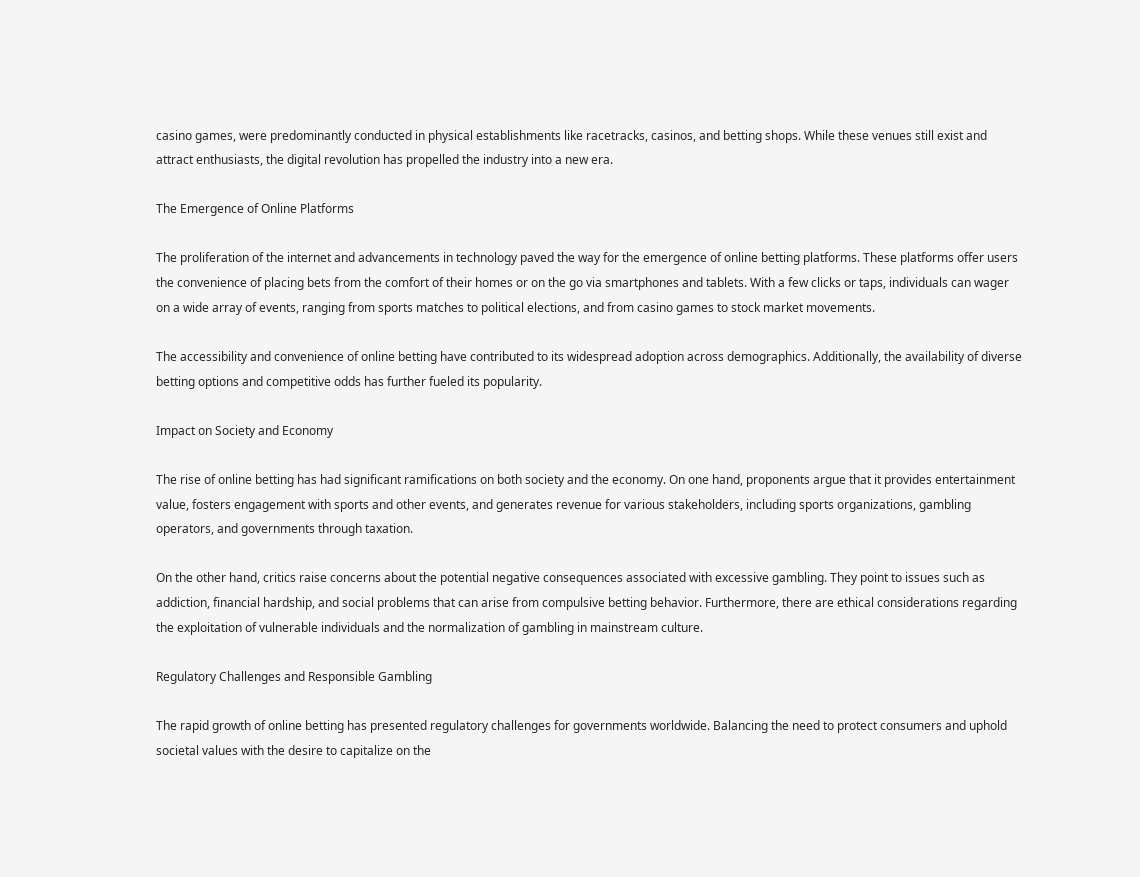casino games, were predominantly conducted in physical establishments like racetracks, casinos, and betting shops. While these venues still exist and attract enthusiasts, the digital revolution has propelled the industry into a new era.

The Emergence of Online Platforms

The proliferation of the internet and advancements in technology paved the way for the emergence of online betting platforms. These platforms offer users the convenience of placing bets from the comfort of their homes or on the go via smartphones and tablets. With a few clicks or taps, individuals can wager on a wide array of events, ranging from sports matches to political elections, and from casino games to stock market movements.

The accessibility and convenience of online betting have contributed to its widespread adoption across demographics. Additionally, the availability of diverse betting options and competitive odds has further fueled its popularity.

Impact on Society and Economy

The rise of online betting has had significant ramifications on both society and the economy. On one hand, proponents argue that it provides entertainment value, fosters engagement with sports and other events, and generates revenue for various stakeholders, including sports organizations, gambling operators, and governments through taxation.

On the other hand, critics raise concerns about the potential negative consequences associated with excessive gambling. They point to issues such as addiction, financial hardship, and social problems that can arise from compulsive betting behavior. Furthermore, there are ethical considerations regarding the exploitation of vulnerable individuals and the normalization of gambling in mainstream culture.

Regulatory Challenges and Responsible Gambling

The rapid growth of online betting has presented regulatory challenges for governments worldwide. Balancing the need to protect consumers and uphold societal values with the desire to capitalize on the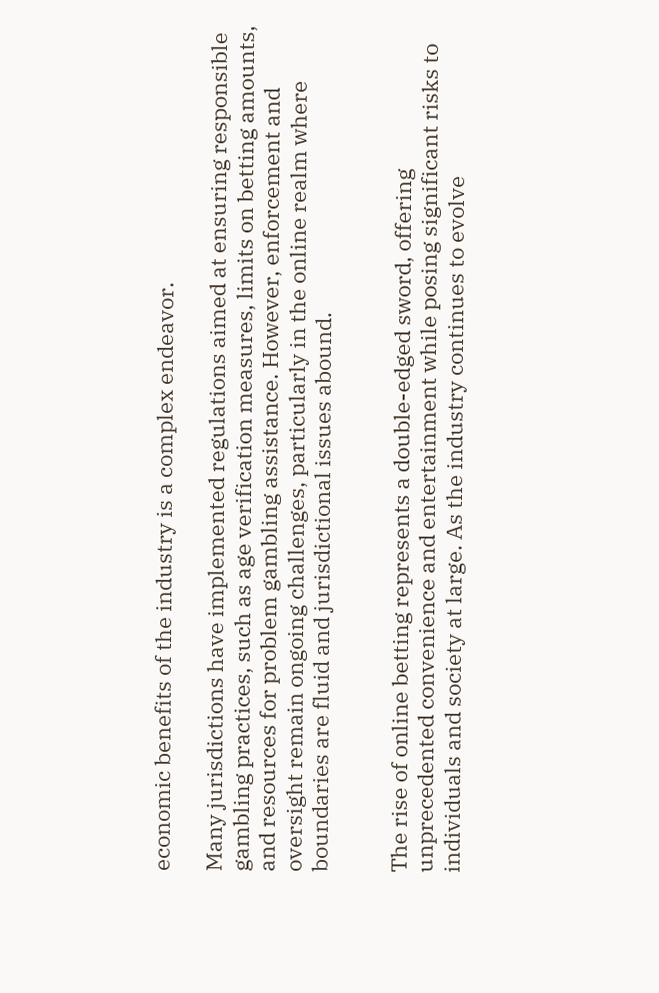economic benefits of the industry is a complex endeavor.

Many jurisdictions have implemented regulations aimed at ensuring responsible gambling practices, such as age verification measures, limits on betting amounts, and resources for problem gambling assistance. However, enforcement and oversight remain ongoing challenges, particularly in the online realm where boundaries are fluid and jurisdictional issues abound.


The rise of online betting represents a double-edged sword, offering unprecedented convenience and entertainment while posing significant risks to individuals and society at large. As the industry continues to evolve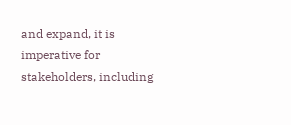and expand, it is imperative for stakeholders, including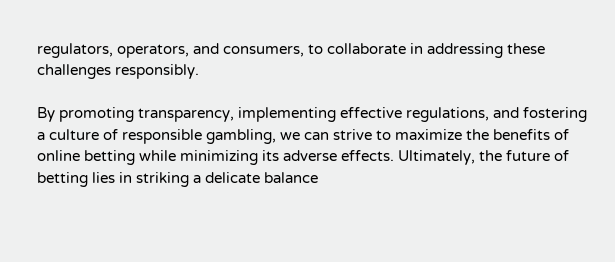regulators, operators, and consumers, to collaborate in addressing these challenges responsibly.

By promoting transparency, implementing effective regulations, and fostering a culture of responsible gambling, we can strive to maximize the benefits of online betting while minimizing its adverse effects. Ultimately, the future of betting lies in striking a delicate balance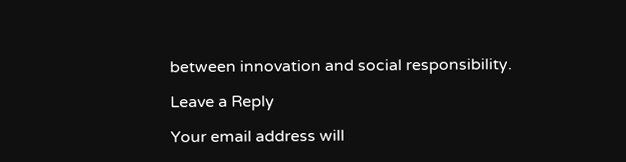between innovation and social responsibility.

Leave a Reply

Your email address will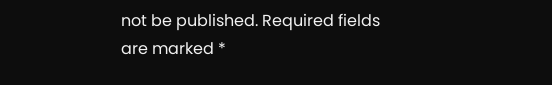not be published. Required fields are marked *